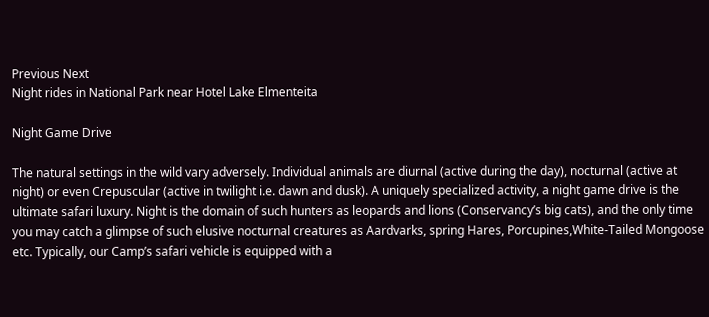Previous Next
Night rides in National Park near Hotel Lake Elmenteita

Night Game Drive

The natural settings in the wild vary adversely. Individual animals are diurnal (active during the day), nocturnal (active at night) or even Crepuscular (active in twilight i.e. dawn and dusk). A uniquely specialized activity, a night game drive is the ultimate safari luxury. Night is the domain of such hunters as leopards and lions (Conservancy’s big cats), and the only time you may catch a glimpse of such elusive nocturnal creatures as Aardvarks, spring Hares, Porcupines,White-Tailed Mongoose etc. Typically, our Camp’s safari vehicle is equipped with a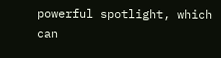powerful spotlight, which can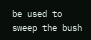be used to sweep the bush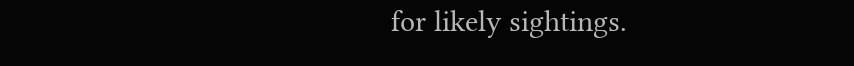for likely sightings.